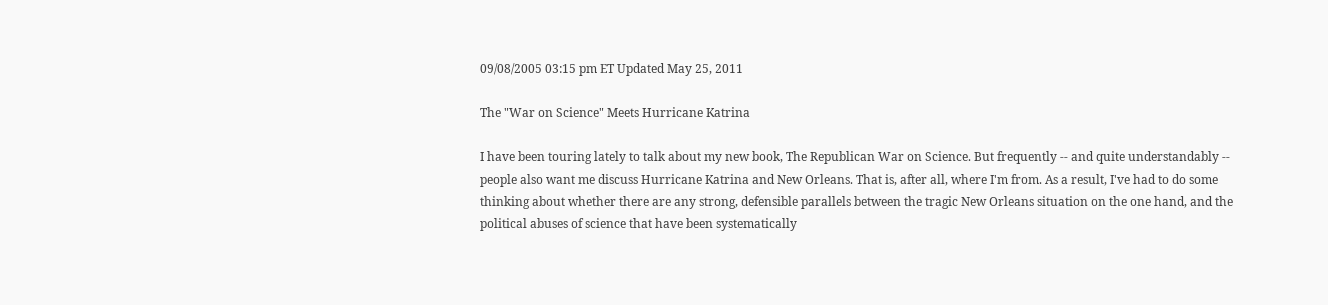09/08/2005 03:15 pm ET Updated May 25, 2011

The "War on Science" Meets Hurricane Katrina

I have been touring lately to talk about my new book, The Republican War on Science. But frequently -- and quite understandably -- people also want me discuss Hurricane Katrina and New Orleans. That is, after all, where I'm from. As a result, I've had to do some thinking about whether there are any strong, defensible parallels between the tragic New Orleans situation on the one hand, and the political abuses of science that have been systematically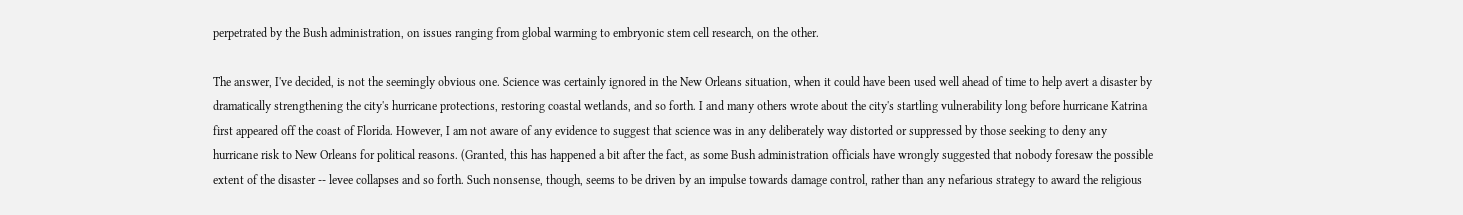perpetrated by the Bush administration, on issues ranging from global warming to embryonic stem cell research, on the other.

The answer, I've decided, is not the seemingly obvious one. Science was certainly ignored in the New Orleans situation, when it could have been used well ahead of time to help avert a disaster by dramatically strengthening the city's hurricane protections, restoring coastal wetlands, and so forth. I and many others wrote about the city's startling vulnerability long before hurricane Katrina first appeared off the coast of Florida. However, I am not aware of any evidence to suggest that science was in any deliberately way distorted or suppressed by those seeking to deny any hurricane risk to New Orleans for political reasons. (Granted, this has happened a bit after the fact, as some Bush administration officials have wrongly suggested that nobody foresaw the possible extent of the disaster -- levee collapses and so forth. Such nonsense, though, seems to be driven by an impulse towards damage control, rather than any nefarious strategy to award the religious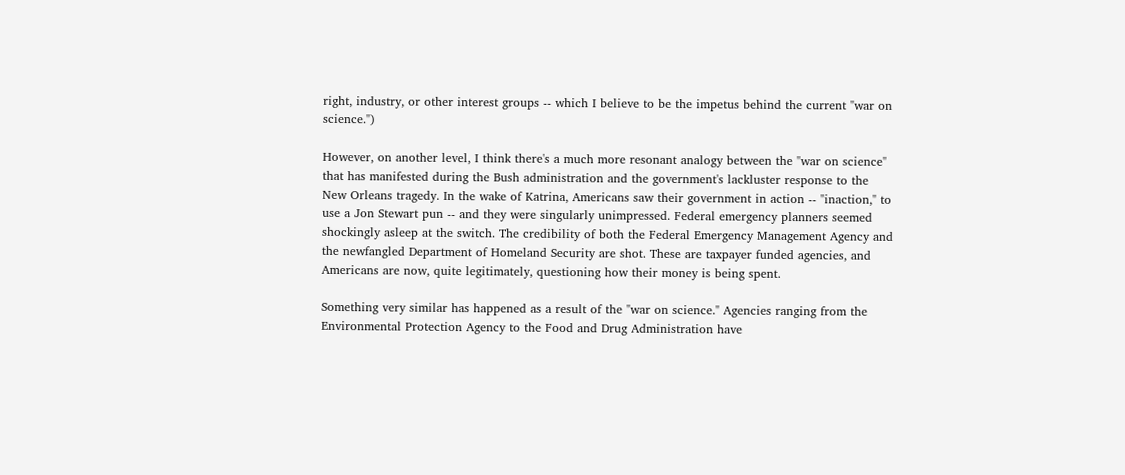right, industry, or other interest groups -- which I believe to be the impetus behind the current "war on science.")

However, on another level, I think there's a much more resonant analogy between the "war on science" that has manifested during the Bush administration and the government's lackluster response to the New Orleans tragedy. In the wake of Katrina, Americans saw their government in action -- "inaction," to use a Jon Stewart pun -- and they were singularly unimpressed. Federal emergency planners seemed shockingly asleep at the switch. The credibility of both the Federal Emergency Management Agency and the newfangled Department of Homeland Security are shot. These are taxpayer funded agencies, and Americans are now, quite legitimately, questioning how their money is being spent.

Something very similar has happened as a result of the "war on science." Agencies ranging from the Environmental Protection Agency to the Food and Drug Administration have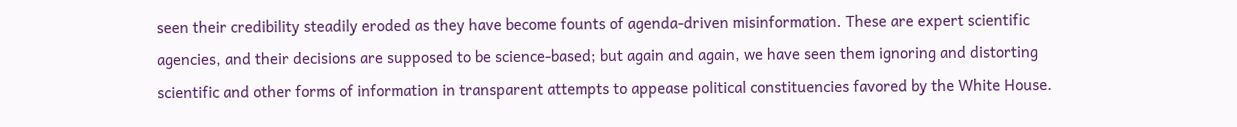seen their credibility steadily eroded as they have become founts of agenda-driven misinformation. These are expert scientific agencies, and their decisions are supposed to be science-based; but again and again, we have seen them ignoring and distorting scientific and other forms of information in transparent attempts to appease political constituencies favored by the White House.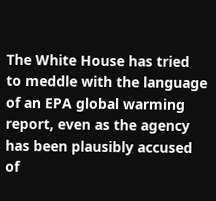The White House has tried to meddle with the language of an EPA global warming report, even as the agency has been plausibly accused of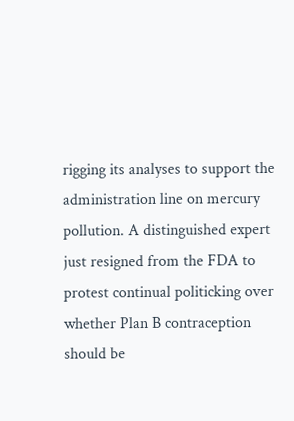rigging its analyses to support the administration line on mercury pollution. A distinguished expert just resigned from the FDA to protest continual politicking over whether Plan B contraception should be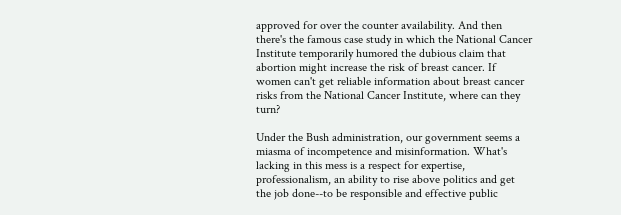approved for over the counter availability. And then there's the famous case study in which the National Cancer Institute temporarily humored the dubious claim that abortion might increase the risk of breast cancer. If women can't get reliable information about breast cancer risks from the National Cancer Institute, where can they turn?

Under the Bush administration, our government seems a miasma of incompetence and misinformation. What's lacking in this mess is a respect for expertise, professionalism, an ability to rise above politics and get the job done--to be responsible and effective public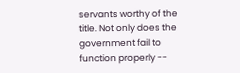servants worthy of the title. Not only does the government fail to function properly --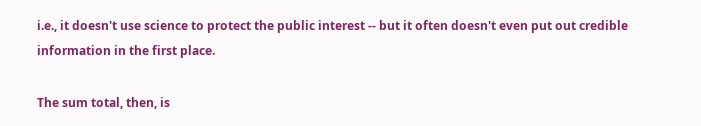i.e., it doesn't use science to protect the public interest -- but it often doesn't even put out credible information in the first place.

The sum total, then, is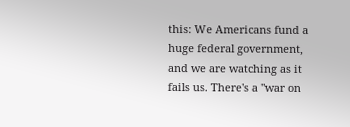this: We Americans fund a huge federal government, and we are watching as it fails us. There's a "war on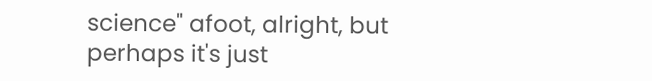science" afoot, alright, but perhaps it's just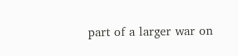part of a larger war on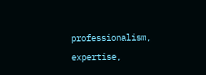professionalism, expertise,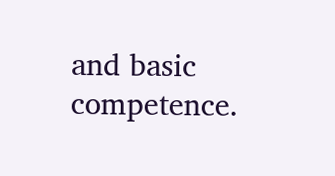and basic competence.